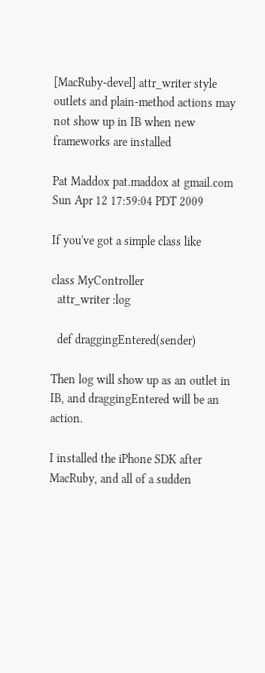[MacRuby-devel] attr_writer style outlets and plain-method actions may not show up in IB when new frameworks are installed

Pat Maddox pat.maddox at gmail.com
Sun Apr 12 17:59:04 PDT 2009

If you've got a simple class like

class MyController
  attr_writer :log

  def draggingEntered(sender)

Then log will show up as an outlet in IB, and draggingEntered will be an action.

I installed the iPhone SDK after MacRuby, and all of a sudden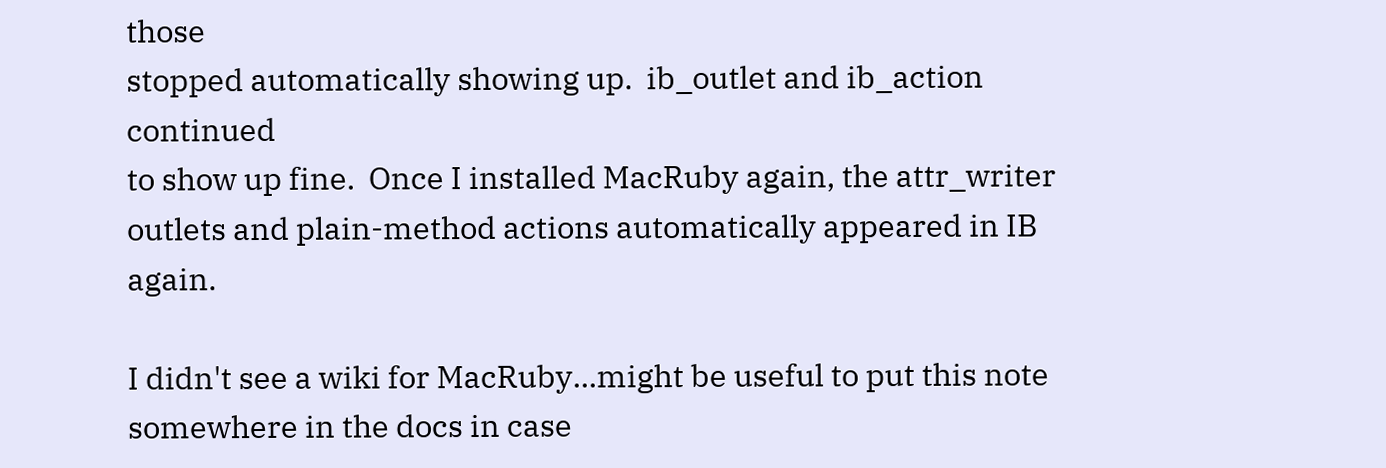those
stopped automatically showing up.  ib_outlet and ib_action continued
to show up fine.  Once I installed MacRuby again, the attr_writer
outlets and plain-method actions automatically appeared in IB again.

I didn't see a wiki for MacRuby...might be useful to put this note
somewhere in the docs in case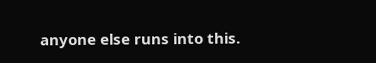anyone else runs into this.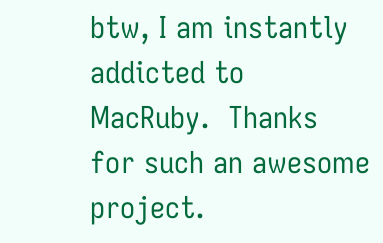btw, I am instantly addicted to MacRuby.  Thanks for such an awesome project.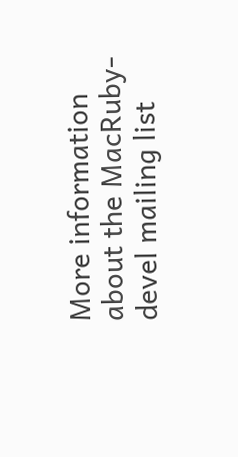More information about the MacRuby-devel mailing list